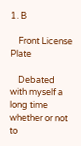1. B

    Front License Plate

    Debated with myself a long time whether or not to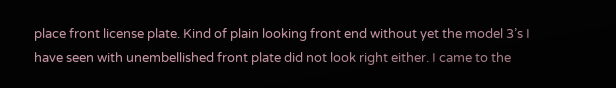place front license plate. Kind of plain looking front end without yet the model 3’s I have seen with unembellished front plate did not look right either. I came to the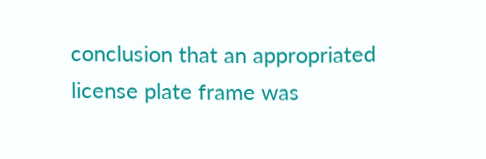conclusion that an appropriated license plate frame was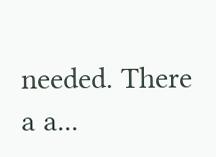needed. There a a...